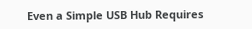Even a Simple USB Hub Requires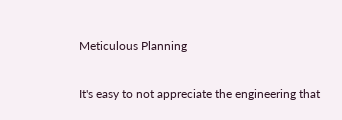Meticulous Planning

It's easy to not appreciate the engineering that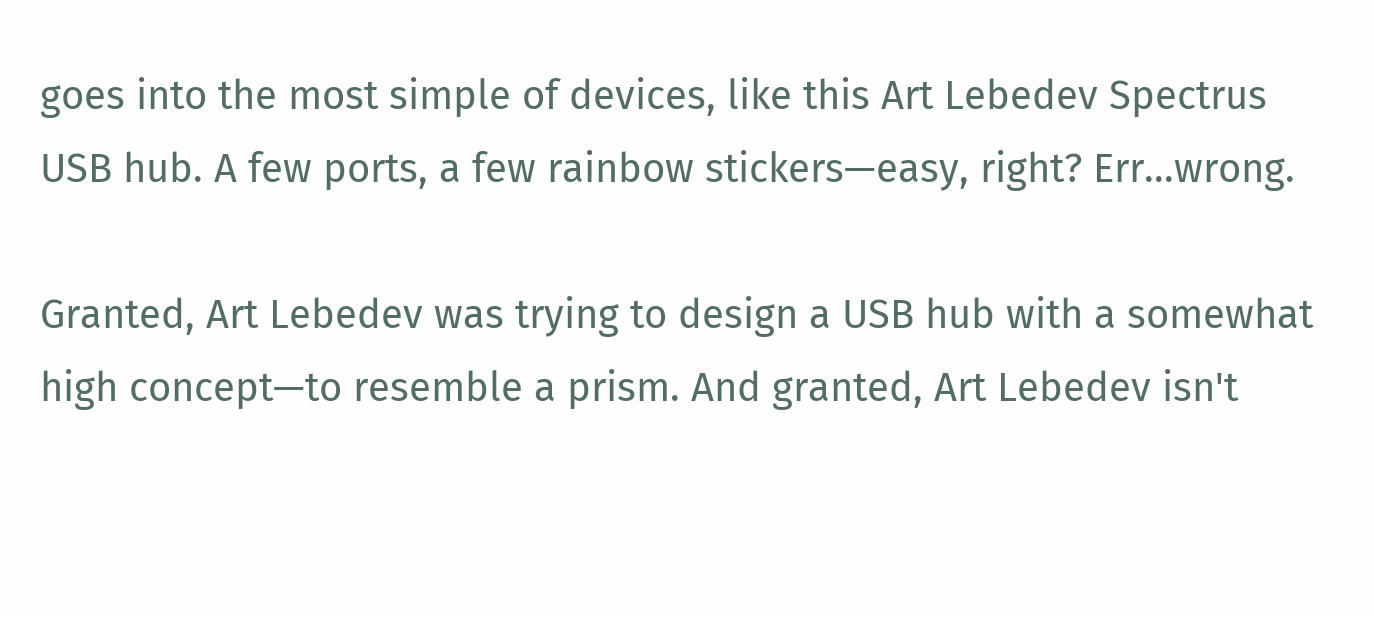goes into the most simple of devices, like this Art Lebedev Spectrus USB hub. A few ports, a few rainbow stickers—easy, right? Err...wrong.

Granted, Art Lebedev was trying to design a USB hub with a somewhat high concept—to resemble a prism. And granted, Art Lebedev isn't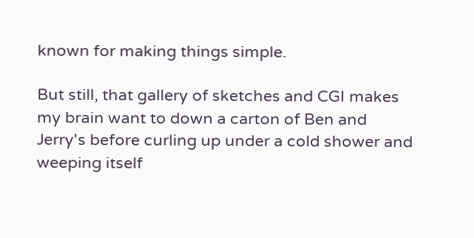known for making things simple.

But still, that gallery of sketches and CGI makes my brain want to down a carton of Ben and Jerry's before curling up under a cold shower and weeping itself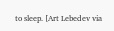to sleep. [Art Lebedev via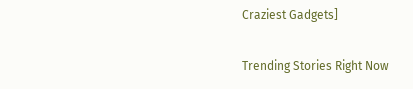Craziest Gadgets]

Trending Stories Right Now